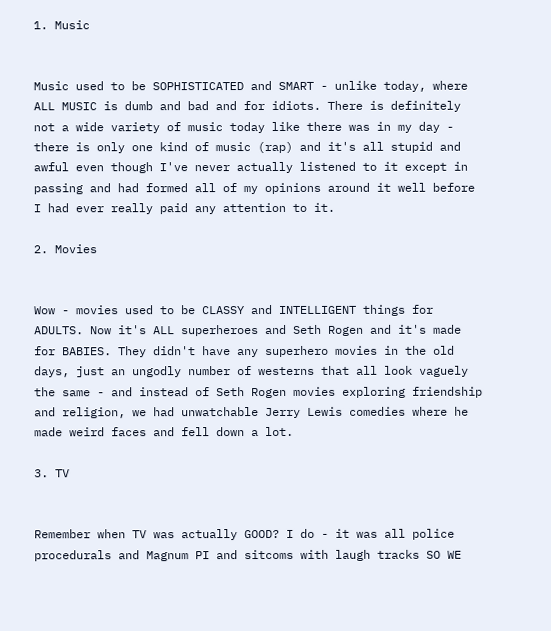1. Music


Music used to be SOPHISTICATED and SMART - unlike today, where ALL MUSIC is dumb and bad and for idiots. There is definitely not a wide variety of music today like there was in my day - there is only one kind of music (rap) and it's all stupid and awful even though I've never actually listened to it except in passing and had formed all of my opinions around it well before I had ever really paid any attention to it.

2. Movies


Wow - movies used to be CLASSY and INTELLIGENT things for ADULTS. Now it's ALL superheroes and Seth Rogen and it's made for BABIES. They didn't have any superhero movies in the old days, just an ungodly number of westerns that all look vaguely the same - and instead of Seth Rogen movies exploring friendship and religion, we had unwatchable Jerry Lewis comedies where he made weird faces and fell down a lot.

3. TV


Remember when TV was actually GOOD? I do - it was all police procedurals and Magnum PI and sitcoms with laugh tracks SO WE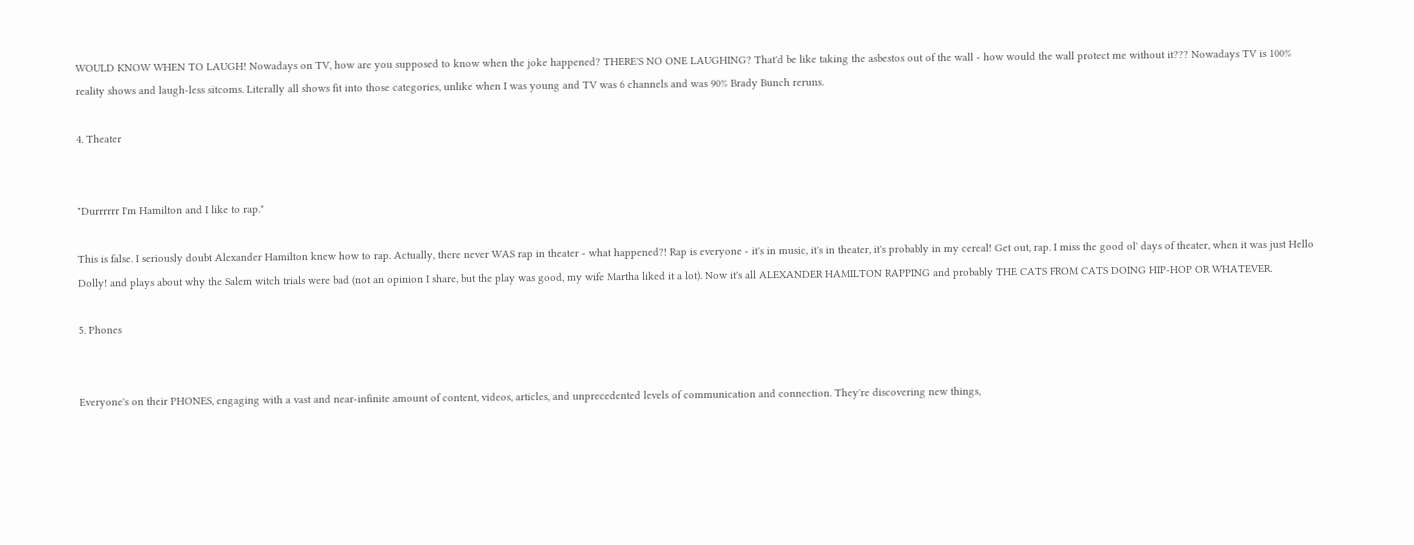WOULD KNOW WHEN TO LAUGH! Nowadays on TV, how are you supposed to know when the joke happened? THERE'S NO ONE LAUGHING? That'd be like taking the asbestos out of the wall - how would the wall protect me without it??? Nowadays TV is 100% reality shows and laugh-less sitcoms. Literally all shows fit into those categories, unlike when I was young and TV was 6 channels and was 90% Brady Bunch reruns.

4. Theater


"Durrrrrr I'm Hamilton and I like to rap."

This is false. I seriously doubt Alexander Hamilton knew how to rap. Actually, there never WAS rap in theater - what happened?! Rap is everyone - it's in music, it's in theater, it's probably in my cereal! Get out, rap. I miss the good ol' days of theater, when it was just Hello Dolly! and plays about why the Salem witch trials were bad (not an opinion I share, but the play was good, my wife Martha liked it a lot). Now it's all ALEXANDER HAMILTON RAPPING and probably THE CATS FROM CATS DOING HIP-HOP OR WHATEVER.

5. Phones


Everyone's on their PHONES, engaging with a vast and near-infinite amount of content, videos, articles, and unprecedented levels of communication and connection. They're discovering new things,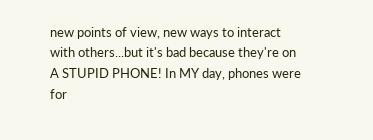new points of view, new ways to interact with others...but it's bad because they're on A STUPID PHONE! In MY day, phones were for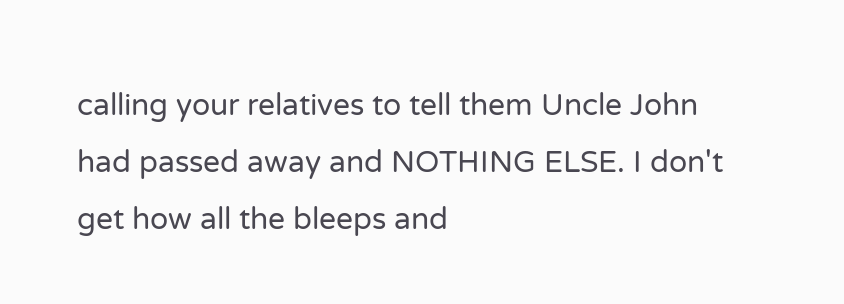calling your relatives to tell them Uncle John had passed away and NOTHING ELSE. I don't get how all the bleeps and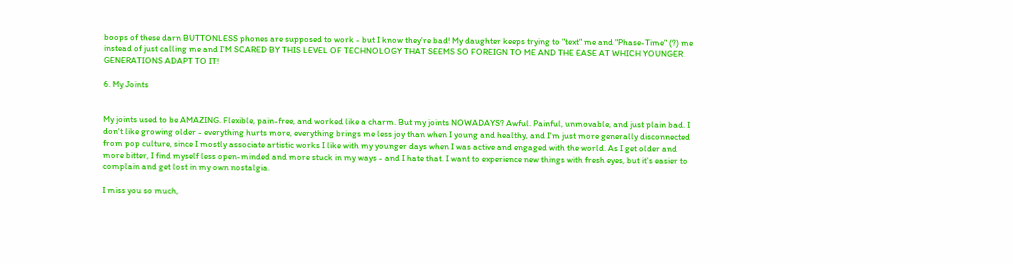boops of these darn BUTTONLESS phones are supposed to work - but I know they're bad! My daughter keeps trying to "text" me and "Phase-Time" (?) me instead of just calling me and I'M SCARED BY THIS LEVEL OF TECHNOLOGY THAT SEEMS SO FOREIGN TO ME AND THE EASE AT WHICH YOUNGER GENERATIONS ADAPT TO IT!

6. My Joints


My joints used to be AMAZING. Flexible, pain-free, and worked like a charm. But my joints NOWADAYS? Awful. Painful, unmovable, and just plain bad. I don't like growing older - everything hurts more, everything brings me less joy than when I young and healthy, and I'm just more generally disconnected from pop culture, since I mostly associate artistic works I like with my younger days when I was active and engaged with the world. As I get older and more bitter, I find myself less open-minded and more stuck in my ways - and I hate that. I want to experience new things with fresh eyes, but it's easier to complain and get lost in my own nostalgia.

I miss you so much,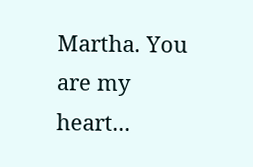Martha. You are my heart...